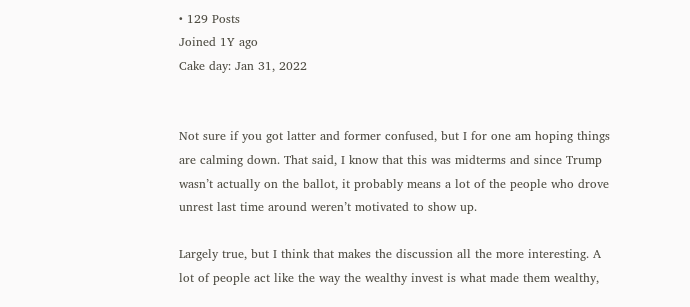• 129 Posts
Joined 1Y ago
Cake day: Jan 31, 2022


Not sure if you got latter and former confused, but I for one am hoping things are calming down. That said, I know that this was midterms and since Trump wasn’t actually on the ballot, it probably means a lot of the people who drove unrest last time around weren’t motivated to show up.

Largely true, but I think that makes the discussion all the more interesting. A lot of people act like the way the wealthy invest is what made them wealthy,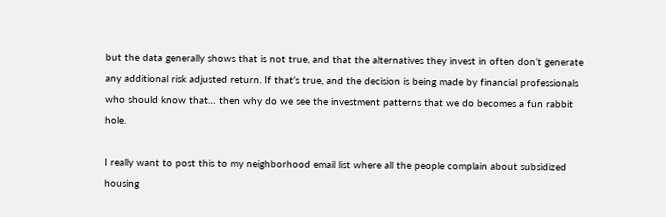but the data generally shows that is not true, and that the alternatives they invest in often don’t generate any additional risk adjusted return. If that’s true, and the decision is being made by financial professionals who should know that… then why do we see the investment patterns that we do becomes a fun rabbit hole.

I really want to post this to my neighborhood email list where all the people complain about subsidized housing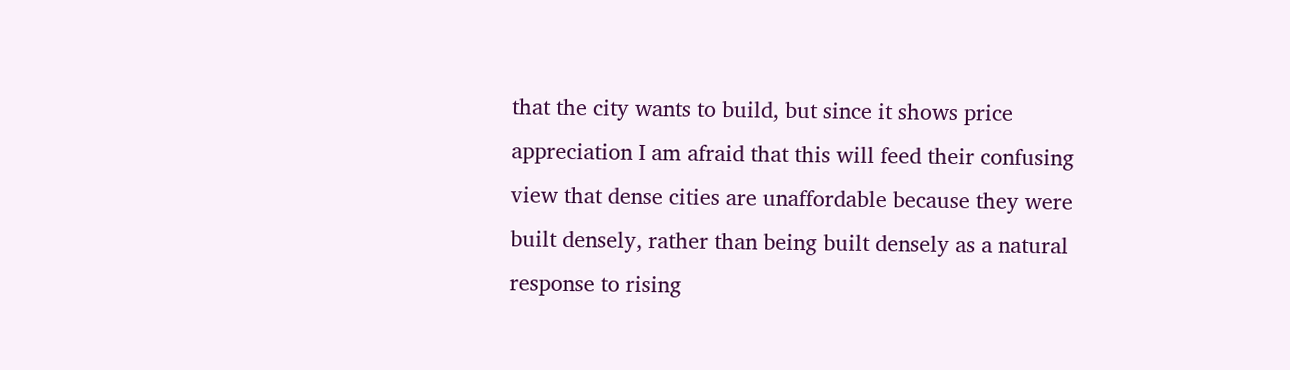that the city wants to build, but since it shows price appreciation I am afraid that this will feed their confusing view that dense cities are unaffordable because they were built densely, rather than being built densely as a natural response to rising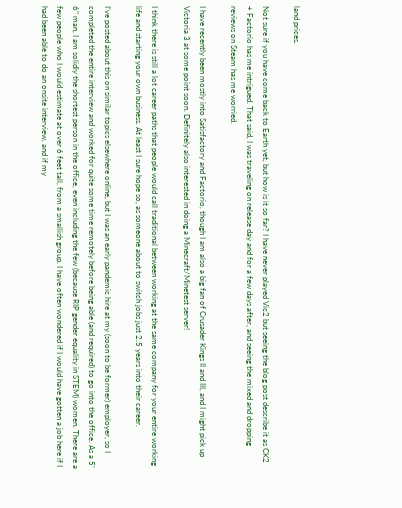land prices.

Not sure if you have come back to Earth yet, but how is it so far? I have never played Vic2 but seeing the blog post describe it as CK2 + Factorio has me intrigued. That said, I was traveling on release day and for a few days after, and seeing the mixed and dropping reviews on Steam has me worried.

I have recently been mostly into Satisfactory and Factorio, though I am also a big fan of Crusader Kings II and III, and I might pick up Victoria 3 at some point soon. Definitely also interested in doing a Minecraft/Minetest server!

I think there is still a lot career paths that people would call traditional between working at the same company for your entire working life and starting your own business. At least I sure hope so, as someone about to switch jobs just 2.5 years into their career.

I’ve posted about this on similar topics elsewhere online, but I was an early pandemic hire at my (soon to be former) employer, so I completed the entire interview and worked for quite some time remotely before being able (and required) to go into the office. As a 5’ 6" man, I am solidly the shortest person in the office, even including the few (because RIP gender equality in STEM) women. There are a few people who I would estimate at over 6 feet tall, from a smallish group. I have often wondered if I would have gotten a job here if I had been able to do an onsite interview, and if my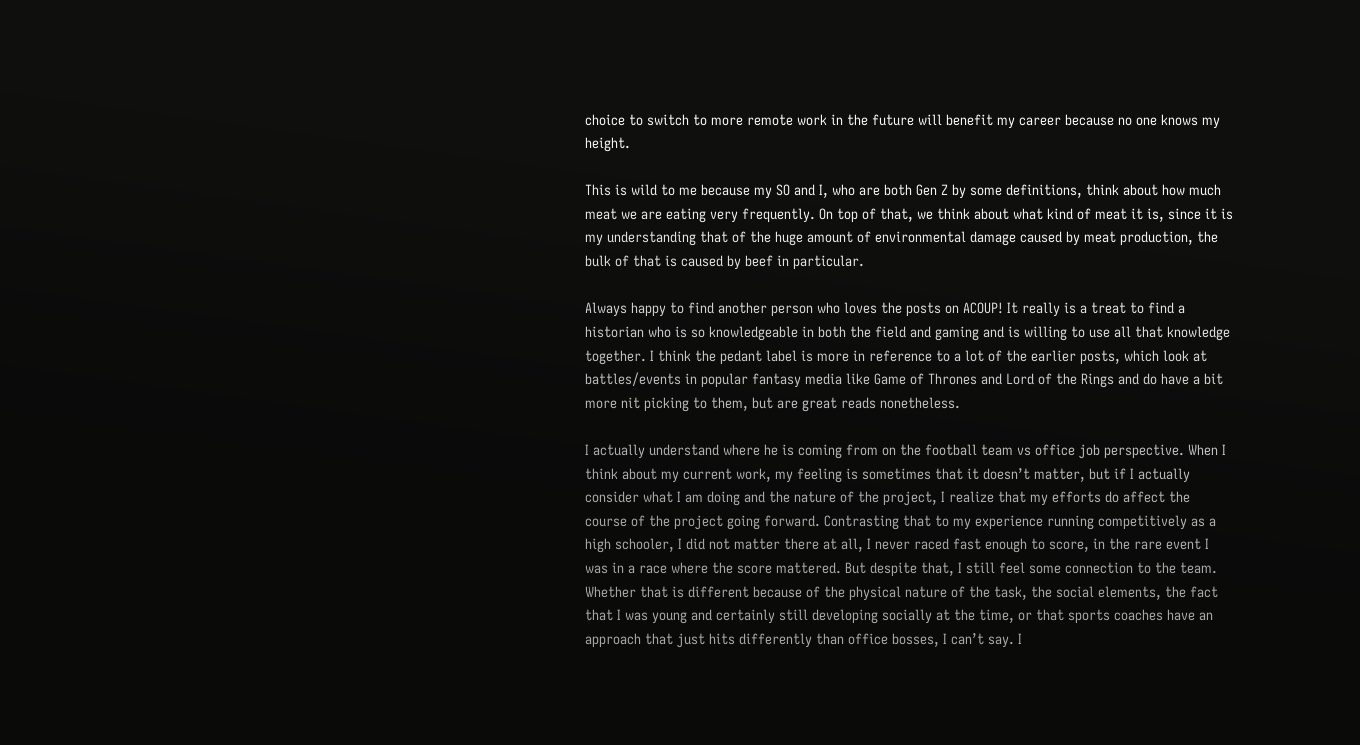choice to switch to more remote work in the future will benefit my career because no one knows my height.

This is wild to me because my SO and I, who are both Gen Z by some definitions, think about how much meat we are eating very frequently. On top of that, we think about what kind of meat it is, since it is my understanding that of the huge amount of environmental damage caused by meat production, the bulk of that is caused by beef in particular.

Always happy to find another person who loves the posts on ACOUP! It really is a treat to find a historian who is so knowledgeable in both the field and gaming and is willing to use all that knowledge together. I think the pedant label is more in reference to a lot of the earlier posts, which look at battles/events in popular fantasy media like Game of Thrones and Lord of the Rings and do have a bit more nit picking to them, but are great reads nonetheless.

I actually understand where he is coming from on the football team vs office job perspective. When I think about my current work, my feeling is sometimes that it doesn’t matter, but if I actually consider what I am doing and the nature of the project, I realize that my efforts do affect the course of the project going forward. Contrasting that to my experience running competitively as a high schooler, I did not matter there at all, I never raced fast enough to score, in the rare event I was in a race where the score mattered. But despite that, I still feel some connection to the team. Whether that is different because of the physical nature of the task, the social elements, the fact that I was young and certainly still developing socially at the time, or that sports coaches have an approach that just hits differently than office bosses, I can’t say. I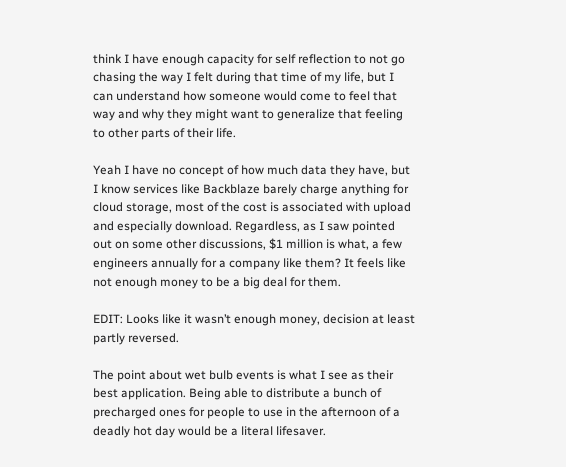think I have enough capacity for self reflection to not go chasing the way I felt during that time of my life, but I can understand how someone would come to feel that way and why they might want to generalize that feeling to other parts of their life.

Yeah I have no concept of how much data they have, but I know services like Backblaze barely charge anything for cloud storage, most of the cost is associated with upload and especially download. Regardless, as I saw pointed out on some other discussions, $1 million is what, a few engineers annually for a company like them? It feels like not enough money to be a big deal for them.

EDIT: Looks like it wasn’t enough money, decision at least partly reversed.

The point about wet bulb events is what I see as their best application. Being able to distribute a bunch of precharged ones for people to use in the afternoon of a deadly hot day would be a literal lifesaver.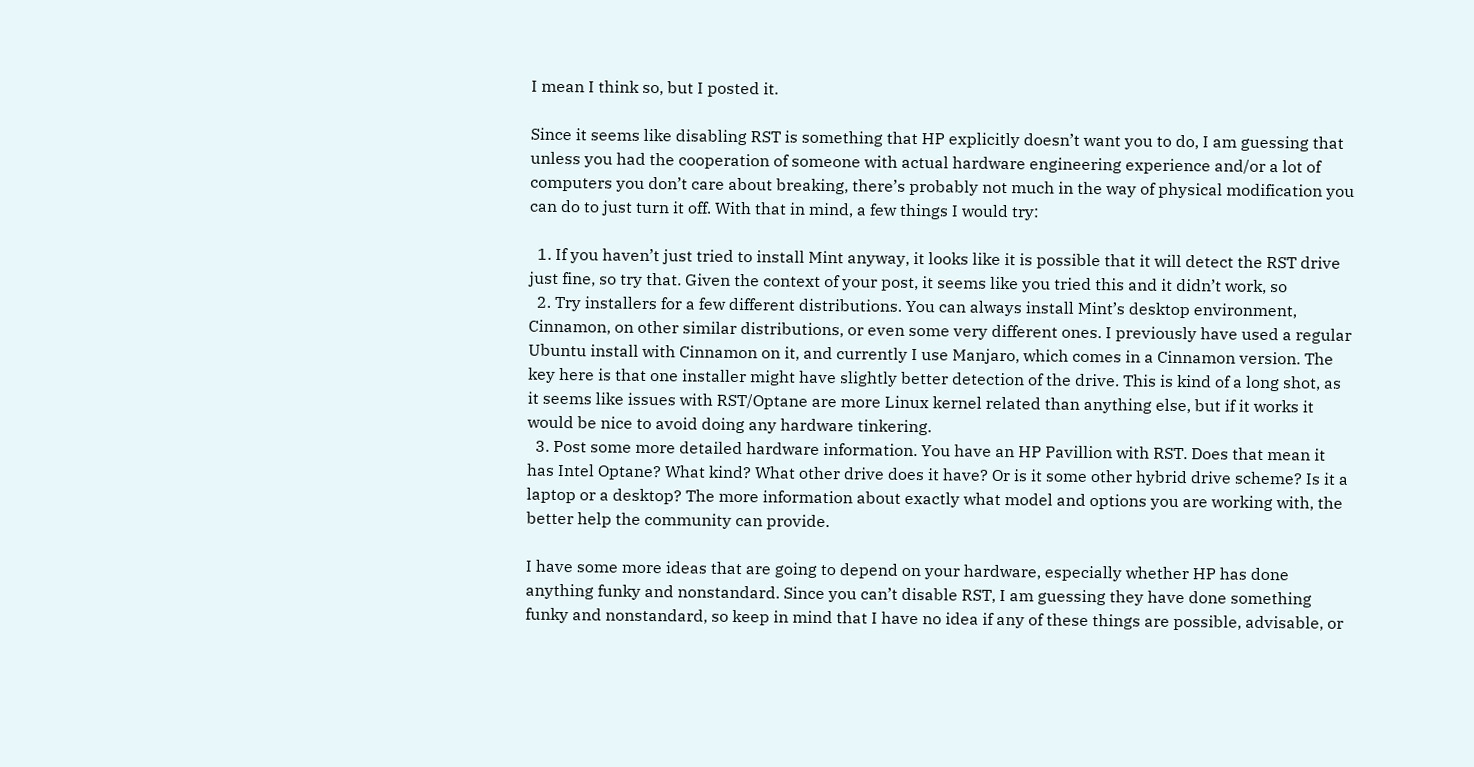I mean I think so, but I posted it.

Since it seems like disabling RST is something that HP explicitly doesn’t want you to do, I am guessing that unless you had the cooperation of someone with actual hardware engineering experience and/or a lot of computers you don’t care about breaking, there’s probably not much in the way of physical modification you can do to just turn it off. With that in mind, a few things I would try:

  1. If you haven’t just tried to install Mint anyway, it looks like it is possible that it will detect the RST drive just fine, so try that. Given the context of your post, it seems like you tried this and it didn’t work, so
  2. Try installers for a few different distributions. You can always install Mint’s desktop environment, Cinnamon, on other similar distributions, or even some very different ones. I previously have used a regular Ubuntu install with Cinnamon on it, and currently I use Manjaro, which comes in a Cinnamon version. The key here is that one installer might have slightly better detection of the drive. This is kind of a long shot, as it seems like issues with RST/Optane are more Linux kernel related than anything else, but if it works it would be nice to avoid doing any hardware tinkering.
  3. Post some more detailed hardware information. You have an HP Pavillion with RST. Does that mean it has Intel Optane? What kind? What other drive does it have? Or is it some other hybrid drive scheme? Is it a laptop or a desktop? The more information about exactly what model and options you are working with, the better help the community can provide.

I have some more ideas that are going to depend on your hardware, especially whether HP has done anything funky and nonstandard. Since you can’t disable RST, I am guessing they have done something funky and nonstandard, so keep in mind that I have no idea if any of these things are possible, advisable, or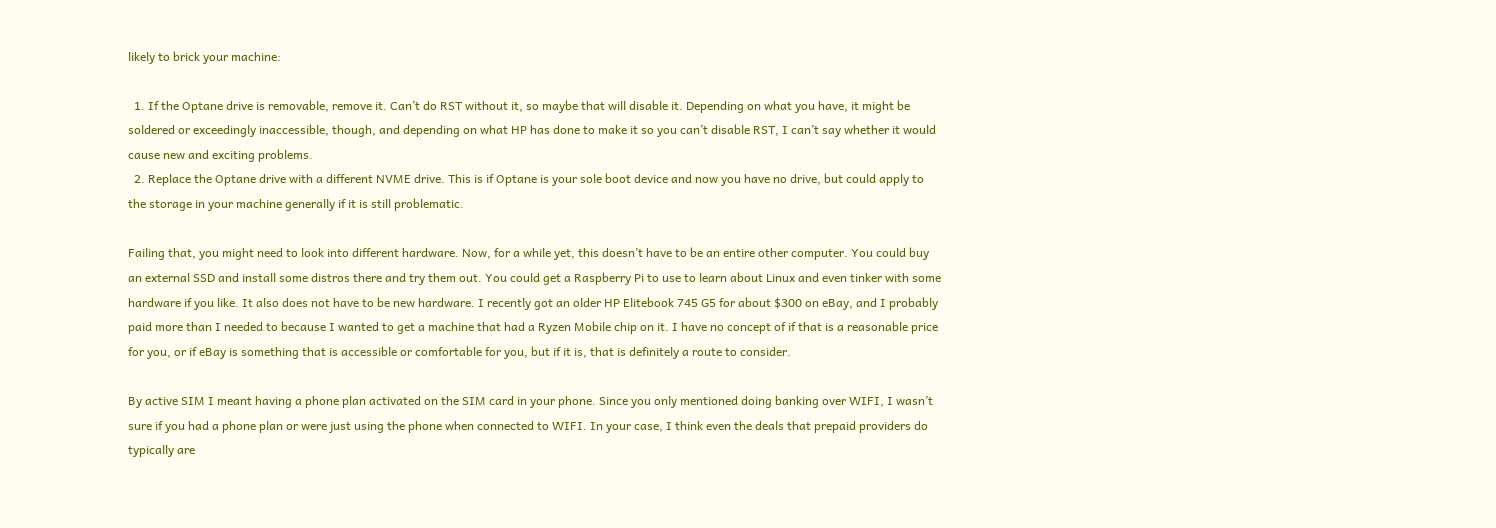likely to brick your machine:

  1. If the Optane drive is removable, remove it. Can’t do RST without it, so maybe that will disable it. Depending on what you have, it might be soldered or exceedingly inaccessible, though, and depending on what HP has done to make it so you can’t disable RST, I can’t say whether it would cause new and exciting problems.
  2. Replace the Optane drive with a different NVME drive. This is if Optane is your sole boot device and now you have no drive, but could apply to the storage in your machine generally if it is still problematic.

Failing that, you might need to look into different hardware. Now, for a while yet, this doesn’t have to be an entire other computer. You could buy an external SSD and install some distros there and try them out. You could get a Raspberry Pi to use to learn about Linux and even tinker with some hardware if you like. It also does not have to be new hardware. I recently got an older HP Elitebook 745 G5 for about $300 on eBay, and I probably paid more than I needed to because I wanted to get a machine that had a Ryzen Mobile chip on it. I have no concept of if that is a reasonable price for you, or if eBay is something that is accessible or comfortable for you, but if it is, that is definitely a route to consider.

By active SIM I meant having a phone plan activated on the SIM card in your phone. Since you only mentioned doing banking over WIFI, I wasn’t sure if you had a phone plan or were just using the phone when connected to WIFI. In your case, I think even the deals that prepaid providers do typically are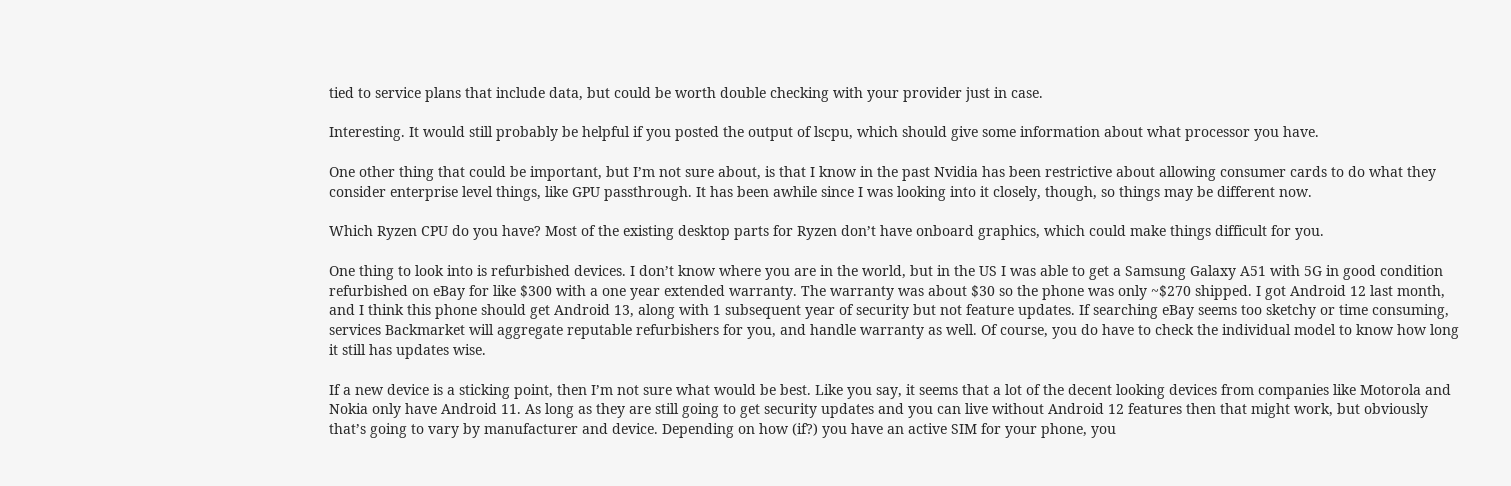tied to service plans that include data, but could be worth double checking with your provider just in case.

Interesting. It would still probably be helpful if you posted the output of lscpu, which should give some information about what processor you have.

One other thing that could be important, but I’m not sure about, is that I know in the past Nvidia has been restrictive about allowing consumer cards to do what they consider enterprise level things, like GPU passthrough. It has been awhile since I was looking into it closely, though, so things may be different now.

Which Ryzen CPU do you have? Most of the existing desktop parts for Ryzen don’t have onboard graphics, which could make things difficult for you.

One thing to look into is refurbished devices. I don’t know where you are in the world, but in the US I was able to get a Samsung Galaxy A51 with 5G in good condition refurbished on eBay for like $300 with a one year extended warranty. The warranty was about $30 so the phone was only ~$270 shipped. I got Android 12 last month, and I think this phone should get Android 13, along with 1 subsequent year of security but not feature updates. If searching eBay seems too sketchy or time consuming, services Backmarket will aggregate reputable refurbishers for you, and handle warranty as well. Of course, you do have to check the individual model to know how long it still has updates wise.

If a new device is a sticking point, then I’m not sure what would be best. Like you say, it seems that a lot of the decent looking devices from companies like Motorola and Nokia only have Android 11. As long as they are still going to get security updates and you can live without Android 12 features then that might work, but obviously that’s going to vary by manufacturer and device. Depending on how (if?) you have an active SIM for your phone, you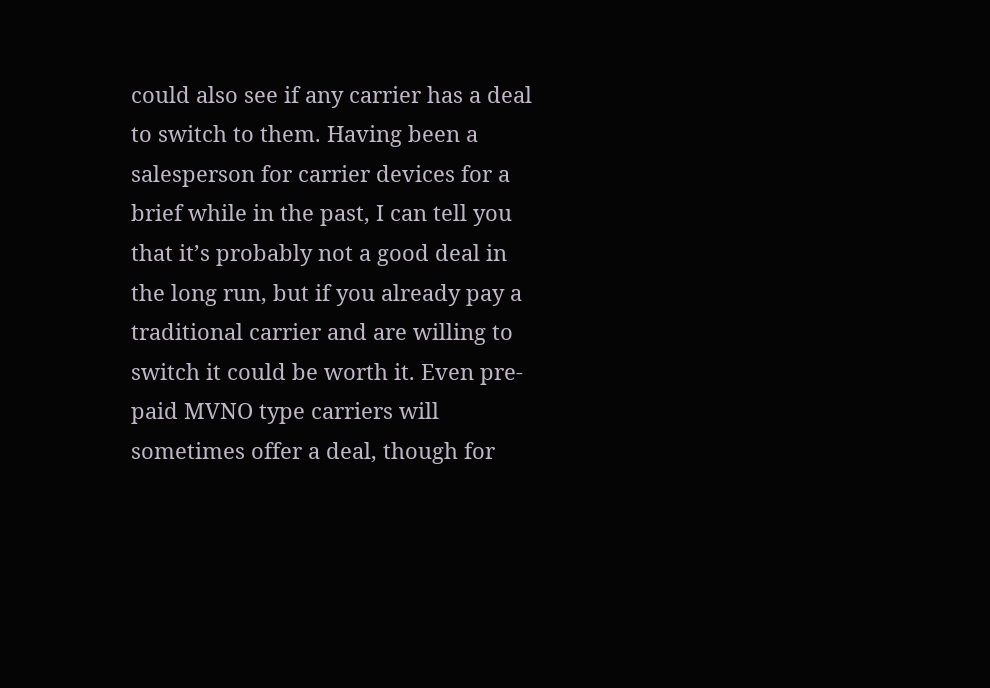could also see if any carrier has a deal to switch to them. Having been a salesperson for carrier devices for a brief while in the past, I can tell you that it’s probably not a good deal in the long run, but if you already pay a traditional carrier and are willing to switch it could be worth it. Even pre-paid MVNO type carriers will sometimes offer a deal, though for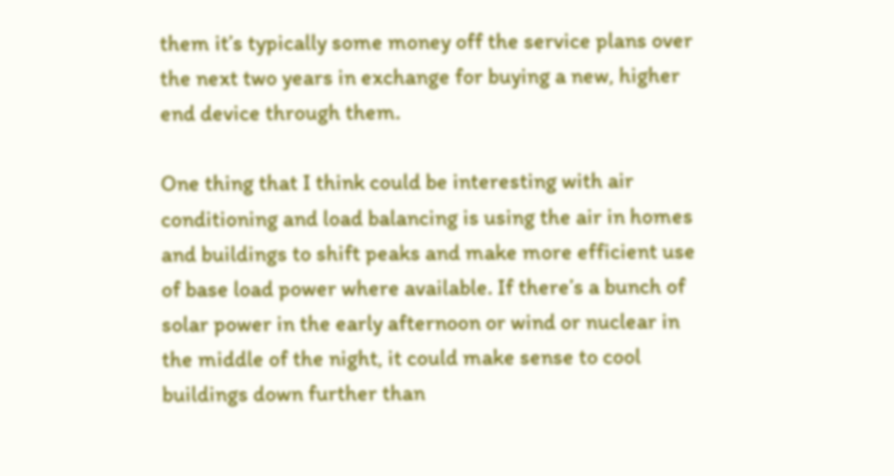them it’s typically some money off the service plans over the next two years in exchange for buying a new, higher end device through them.

One thing that I think could be interesting with air conditioning and load balancing is using the air in homes and buildings to shift peaks and make more efficient use of base load power where available. If there’s a bunch of solar power in the early afternoon or wind or nuclear in the middle of the night, it could make sense to cool buildings down further than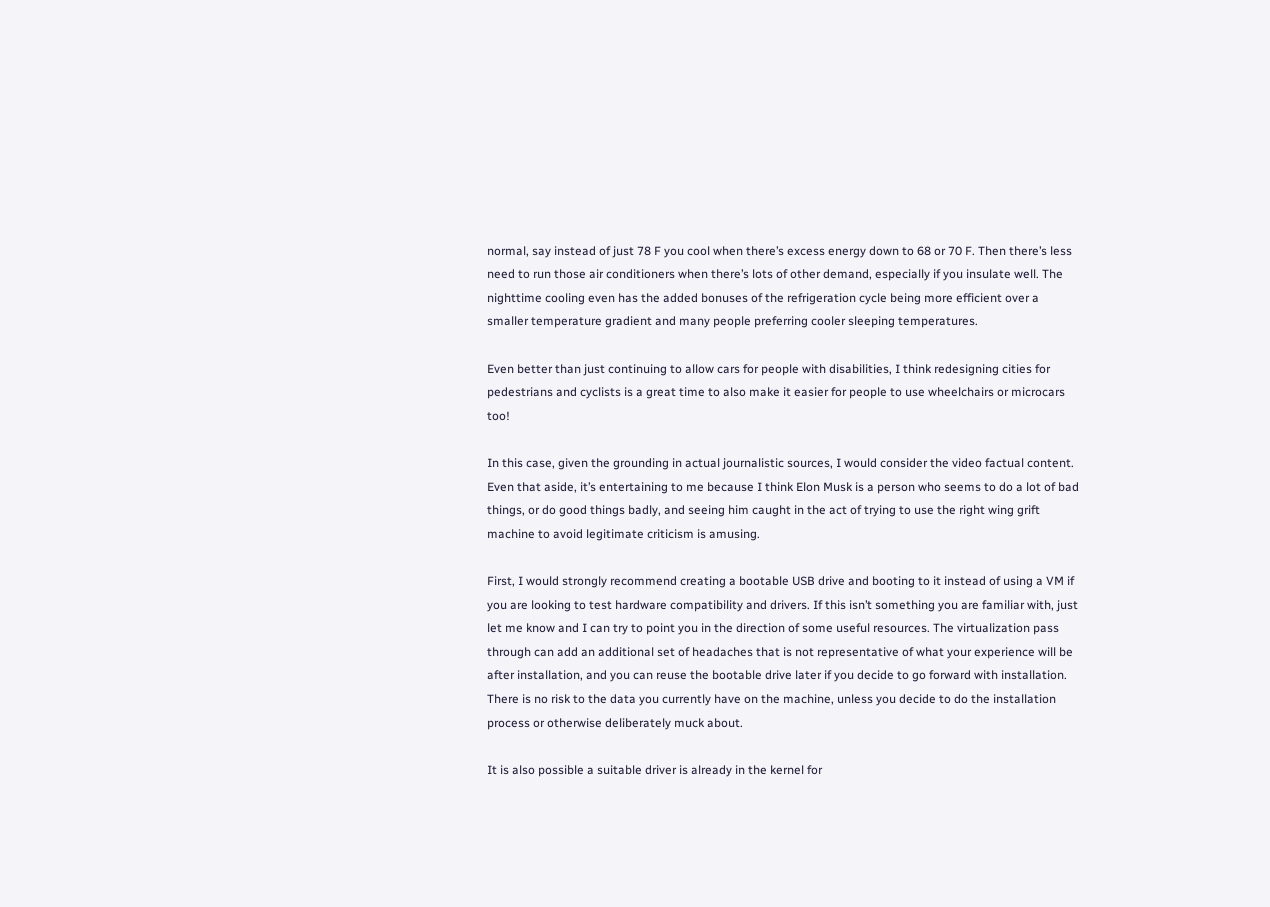normal, say instead of just 78 F you cool when there’s excess energy down to 68 or 70 F. Then there’s less need to run those air conditioners when there’s lots of other demand, especially if you insulate well. The nighttime cooling even has the added bonuses of the refrigeration cycle being more efficient over a smaller temperature gradient and many people preferring cooler sleeping temperatures.

Even better than just continuing to allow cars for people with disabilities, I think redesigning cities for pedestrians and cyclists is a great time to also make it easier for people to use wheelchairs or microcars too!

In this case, given the grounding in actual journalistic sources, I would consider the video factual content. Even that aside, it’s entertaining to me because I think Elon Musk is a person who seems to do a lot of bad things, or do good things badly, and seeing him caught in the act of trying to use the right wing grift machine to avoid legitimate criticism is amusing.

First, I would strongly recommend creating a bootable USB drive and booting to it instead of using a VM if you are looking to test hardware compatibility and drivers. If this isn’t something you are familiar with, just let me know and I can try to point you in the direction of some useful resources. The virtualization pass through can add an additional set of headaches that is not representative of what your experience will be after installation, and you can reuse the bootable drive later if you decide to go forward with installation. There is no risk to the data you currently have on the machine, unless you decide to do the installation process or otherwise deliberately muck about.

It is also possible a suitable driver is already in the kernel for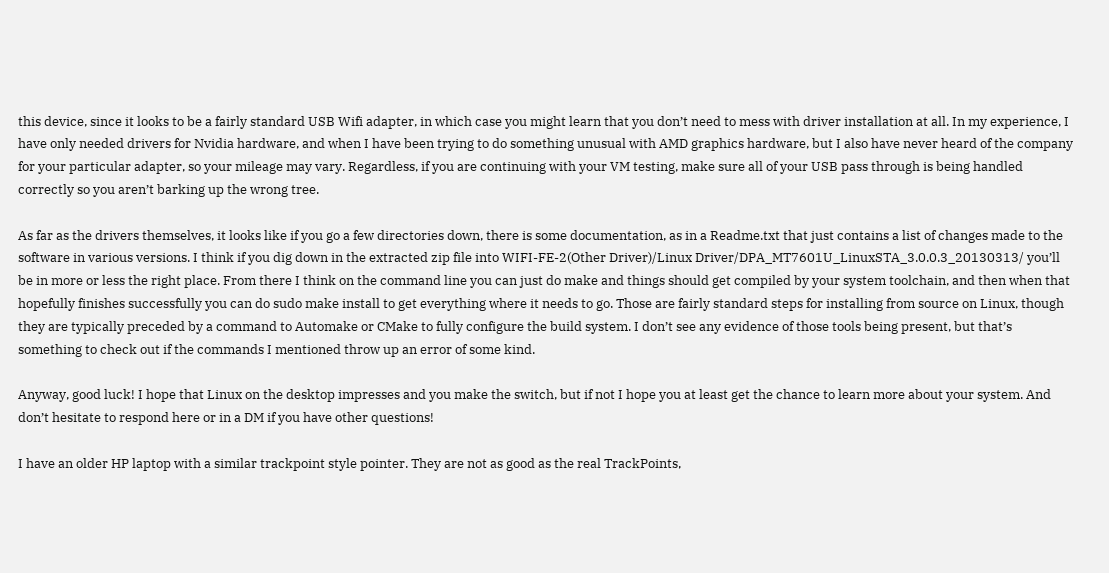this device, since it looks to be a fairly standard USB Wifi adapter, in which case you might learn that you don’t need to mess with driver installation at all. In my experience, I have only needed drivers for Nvidia hardware, and when I have been trying to do something unusual with AMD graphics hardware, but I also have never heard of the company for your particular adapter, so your mileage may vary. Regardless, if you are continuing with your VM testing, make sure all of your USB pass through is being handled correctly so you aren’t barking up the wrong tree.

As far as the drivers themselves, it looks like if you go a few directories down, there is some documentation, as in a Readme.txt that just contains a list of changes made to the software in various versions. I think if you dig down in the extracted zip file into WIFI-FE-2(Other Driver)/Linux Driver/DPA_MT7601U_LinuxSTA_3.0.0.3_20130313/ you’ll be in more or less the right place. From there I think on the command line you can just do make and things should get compiled by your system toolchain, and then when that hopefully finishes successfully you can do sudo make install to get everything where it needs to go. Those are fairly standard steps for installing from source on Linux, though they are typically preceded by a command to Automake or CMake to fully configure the build system. I don’t see any evidence of those tools being present, but that’s something to check out if the commands I mentioned throw up an error of some kind.

Anyway, good luck! I hope that Linux on the desktop impresses and you make the switch, but if not I hope you at least get the chance to learn more about your system. And don’t hesitate to respond here or in a DM if you have other questions!

I have an older HP laptop with a similar trackpoint style pointer. They are not as good as the real TrackPoints,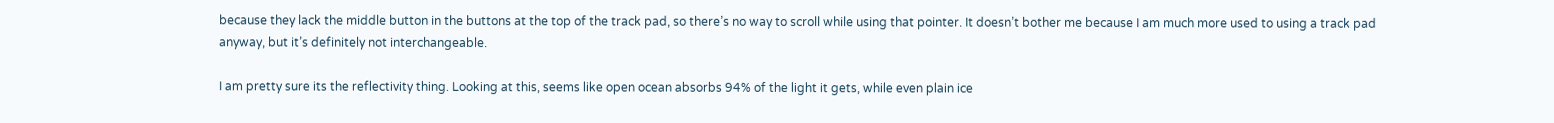because they lack the middle button in the buttons at the top of the track pad, so there’s no way to scroll while using that pointer. It doesn’t bother me because I am much more used to using a track pad anyway, but it’s definitely not interchangeable.

I am pretty sure its the reflectivity thing. Looking at this, seems like open ocean absorbs 94% of the light it gets, while even plain ice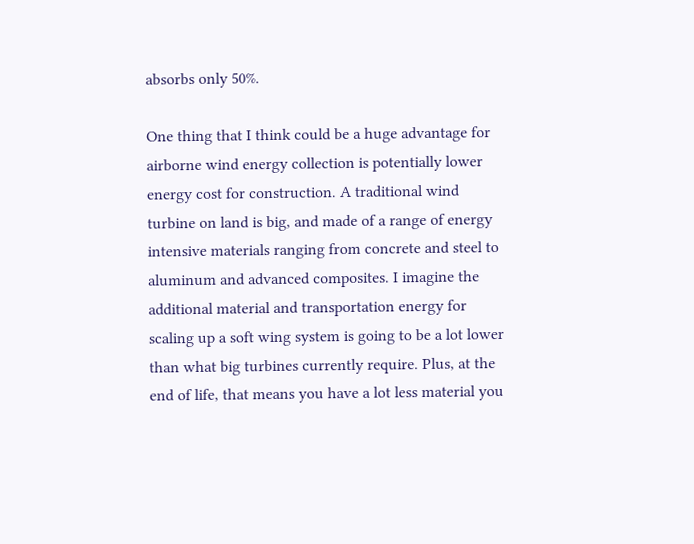absorbs only 50%.

One thing that I think could be a huge advantage for airborne wind energy collection is potentially lower energy cost for construction. A traditional wind turbine on land is big, and made of a range of energy intensive materials ranging from concrete and steel to aluminum and advanced composites. I imagine the additional material and transportation energy for scaling up a soft wing system is going to be a lot lower than what big turbines currently require. Plus, at the end of life, that means you have a lot less material you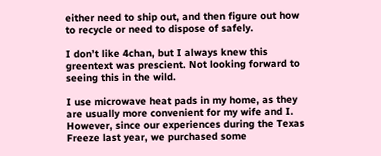either need to ship out, and then figure out how to recycle or need to dispose of safely.

I don’t like 4chan, but I always knew this greentext was prescient. Not looking forward to seeing this in the wild.

I use microwave heat pads in my home, as they are usually more convenient for my wife and I. However, since our experiences during the Texas Freeze last year, we purchased some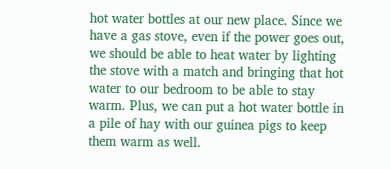hot water bottles at our new place. Since we have a gas stove, even if the power goes out, we should be able to heat water by lighting the stove with a match and bringing that hot water to our bedroom to be able to stay warm. Plus, we can put a hot water bottle in a pile of hay with our guinea pigs to keep them warm as well.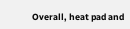Overall, heat pad and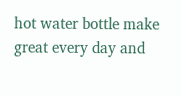hot water bottle make great every day and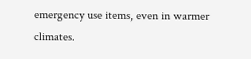emergency use items, even in warmer climates.